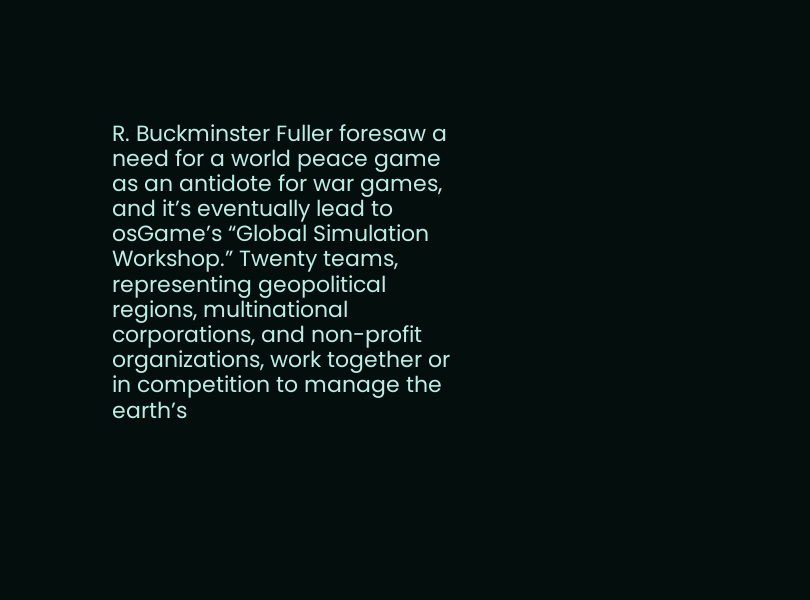R. Buckminster Fuller foresaw a need for a world peace game as an antidote for war games, and it’s eventually lead to osGame’s “Global Simulation Workshop.” Twenty teams, representing geopolitical regions, multinational corporations, and non-profit organizations, work together or in competition to manage the earth’s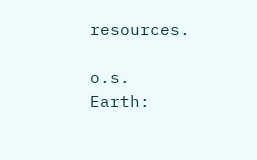resources.

o.s. Earth: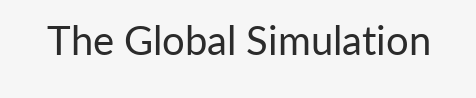The Global Simulation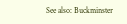See also: Buckminster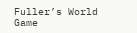Fuller’s World Game